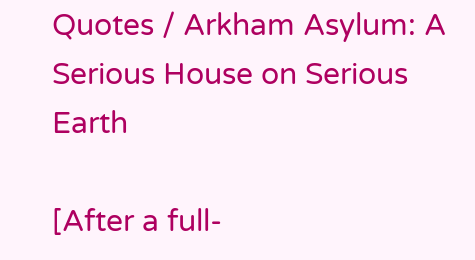Quotes / Arkham Asylum: A Serious House on Serious Earth

[After a full-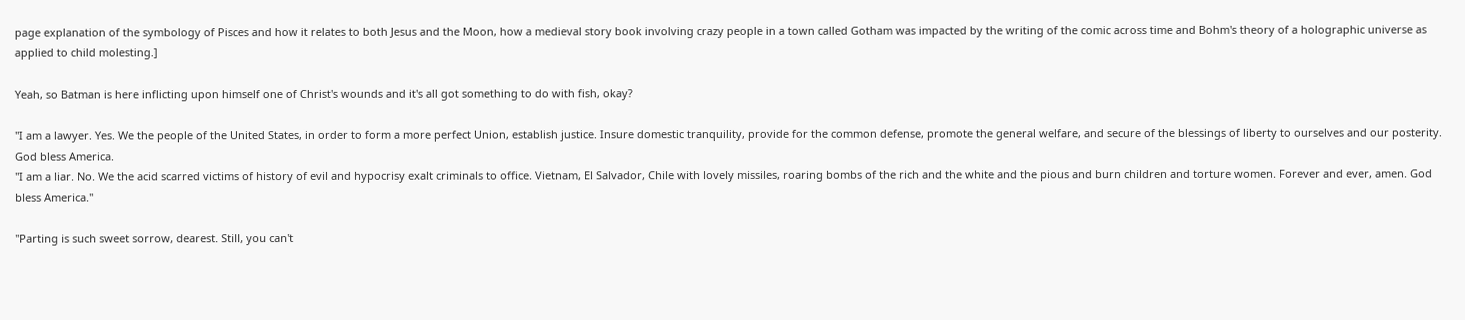page explanation of the symbology of Pisces and how it relates to both Jesus and the Moon, how a medieval story book involving crazy people in a town called Gotham was impacted by the writing of the comic across time and Bohm's theory of a holographic universe as applied to child molesting.]

Yeah, so Batman is here inflicting upon himself one of Christ's wounds and it's all got something to do with fish, okay?

"I am a lawyer. Yes. We the people of the United States, in order to form a more perfect Union, establish justice. Insure domestic tranquility, provide for the common defense, promote the general welfare, and secure of the blessings of liberty to ourselves and our posterity. God bless America.
"I am a liar. No. We the acid scarred victims of history of evil and hypocrisy exalt criminals to office. Vietnam, El Salvador, Chile with lovely missiles, roaring bombs of the rich and the white and the pious and burn children and torture women. Forever and ever, amen. God bless America."

"Parting is such sweet sorrow, dearest. Still, you can't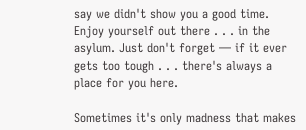say we didn't show you a good time. Enjoy yourself out there . . . in the asylum. Just don't forget — if it ever gets too tough . . . there's always a place for you here.

Sometimes it's only madness that makes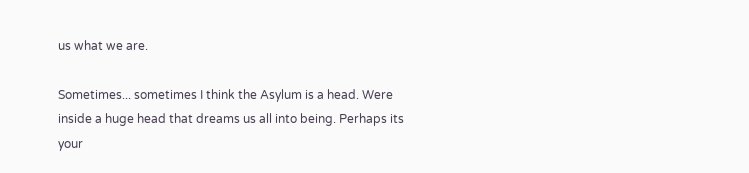us what we are.

Sometimes... sometimes I think the Asylum is a head. Were inside a huge head that dreams us all into being. Perhaps its your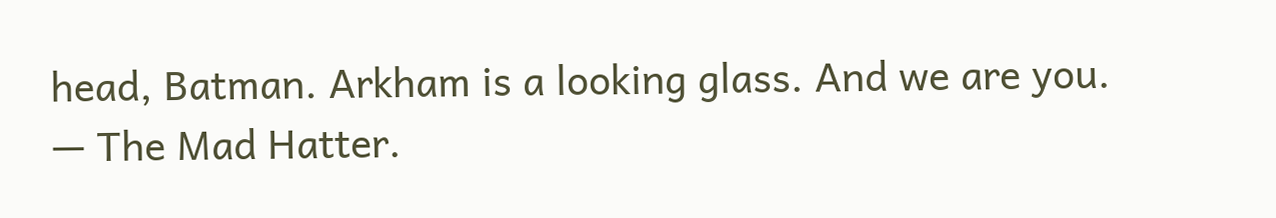head, Batman. Arkham is a looking glass. And we are you.
— The Mad Hatter.